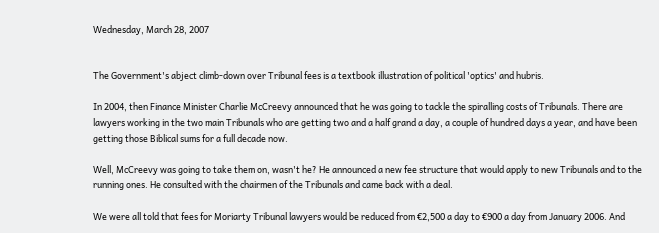Wednesday, March 28, 2007


The Government's abject climb-down over Tribunal fees is a textbook illustration of political 'optics' and hubris.

In 2004, then Finance Minister Charlie McCreevy announced that he was going to tackle the spiralling costs of Tribunals. There are lawyers working in the two main Tribunals who are getting two and a half grand a day, a couple of hundred days a year, and have been getting those Biblical sums for a full decade now.

Well, McCreevy was going to take them on, wasn't he? He announced a new fee structure that would apply to new Tribunals and to the running ones. He consulted with the chairmen of the Tribunals and came back with a deal.

We were all told that fees for Moriarty Tribunal lawyers would be reduced from €2,500 a day to €900 a day from January 2006. And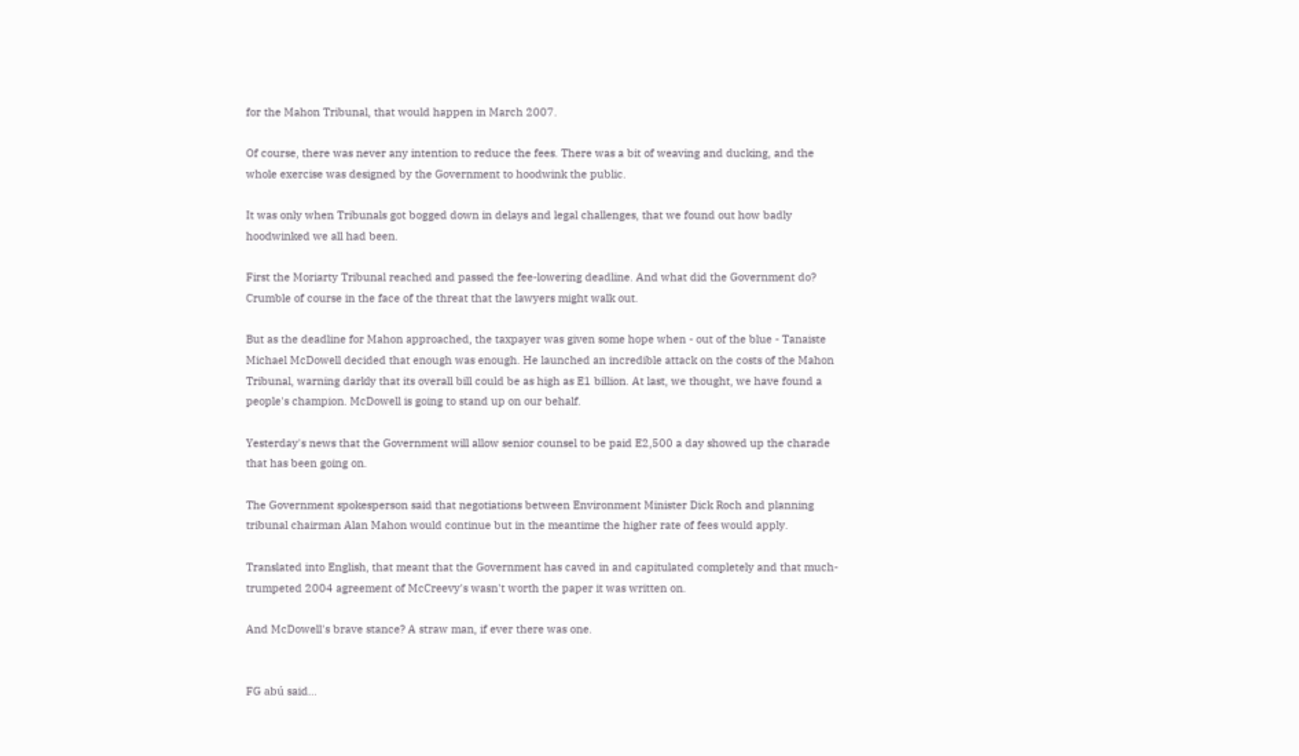for the Mahon Tribunal, that would happen in March 2007.

Of course, there was never any intention to reduce the fees. There was a bit of weaving and ducking, and the whole exercise was designed by the Government to hoodwink the public.

It was only when Tribunals got bogged down in delays and legal challenges, that we found out how badly hoodwinked we all had been.

First the Moriarty Tribunal reached and passed the fee-lowering deadline. And what did the Government do? Crumble of course in the face of the threat that the lawyers might walk out.

But as the deadline for Mahon approached, the taxpayer was given some hope when - out of the blue - Tanaiste Michael McDowell decided that enough was enough. He launched an incredible attack on the costs of the Mahon Tribunal, warning darkly that its overall bill could be as high as E1 billion. At last, we thought, we have found a people's champion. McDowell is going to stand up on our behalf.

Yesterday's news that the Government will allow senior counsel to be paid E2,500 a day showed up the charade that has been going on.

The Government spokesperson said that negotiations between Environment Minister Dick Roch and planning tribunal chairman Alan Mahon would continue but in the meantime the higher rate of fees would apply.

Translated into English, that meant that the Government has caved in and capitulated completely and that much-trumpeted 2004 agreement of McCreevy's wasn't worth the paper it was written on.

And McDowell's brave stance? A straw man, if ever there was one.


FG abú said...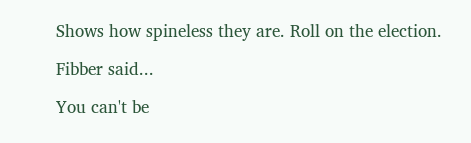Shows how spineless they are. Roll on the election.

Fibber said...

You can't be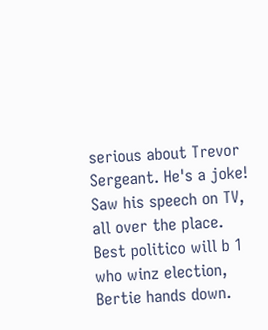serious about Trevor Sergeant. He's a joke! Saw his speech on TV, all over the place. Best politico will b 1 who winz election, Bertie hands down.